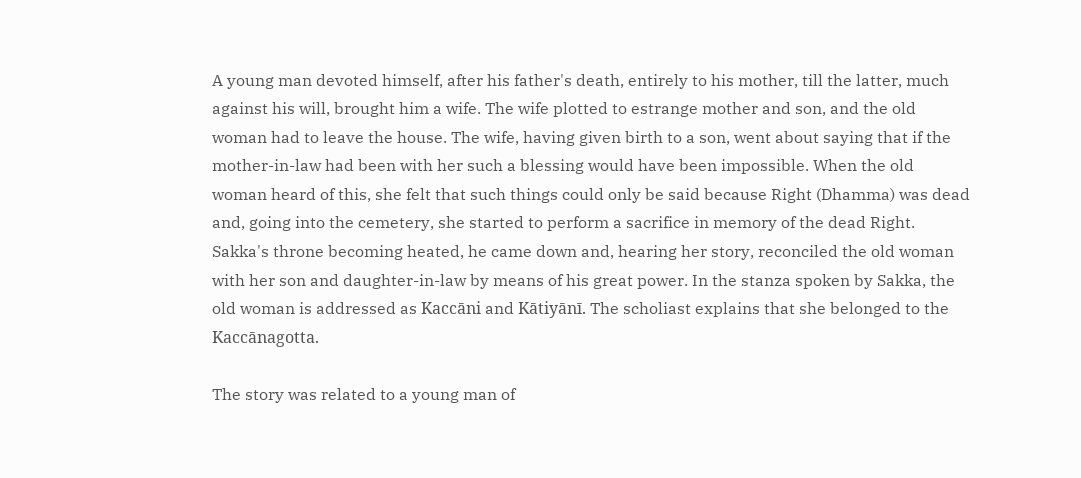A young man devoted himself, after his father's death, entirely to his mother, till the latter, much against his will, brought him a wife. The wife plotted to estrange mother and son, and the old woman had to leave the house. The wife, having given birth to a son, went about saying that if the mother-in-law had been with her such a blessing would have been impossible. When the old woman heard of this, she felt that such things could only be said because Right (Dhamma) was dead and, going into the cemetery, she started to perform a sacrifice in memory of the dead Right. Sakka's throne becoming heated, he came down and, hearing her story, reconciled the old woman with her son and daughter-in-law by means of his great power. In the stanza spoken by Sakka, the old woman is addressed as Kaccāni and Kātiyānī. The scholiast explains that she belonged to the Kaccānagotta.

The story was related to a young man of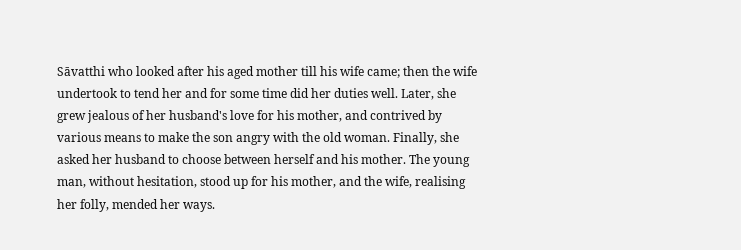Sāvatthi who looked after his aged mother till his wife came; then the wife undertook to tend her and for some time did her duties well. Later, she grew jealous of her husband's love for his mother, and contrived by various means to make the son angry with the old woman. Finally, she asked her husband to choose between herself and his mother. The young man, without hesitation, stood up for his mother, and the wife, realising her folly, mended her ways.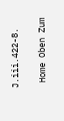J.iii.422-8.

 Home Oben Zum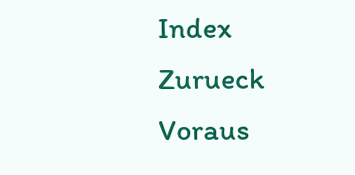Index Zurueck Voraus